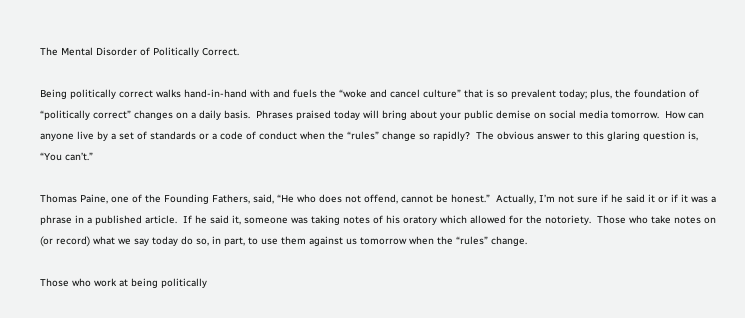The Mental Disorder of Politically Correct.

Being politically correct walks hand-in-hand with and fuels the “woke and cancel culture” that is so prevalent today; plus, the foundation of “politically correct” changes on a daily basis.  Phrases praised today will bring about your public demise on social media tomorrow.  How can anyone live by a set of standards or a code of conduct when the “rules” change so rapidly?  The obvious answer to this glaring question is, “You can’t.”

Thomas Paine, one of the Founding Fathers, said, “He who does not offend, cannot be honest.”  Actually, I’m not sure if he said it or if it was a phrase in a published article.  If he said it, someone was taking notes of his oratory which allowed for the notoriety.  Those who take notes on (or record) what we say today do so, in part, to use them against us tomorrow when the “rules” change.

Those who work at being politically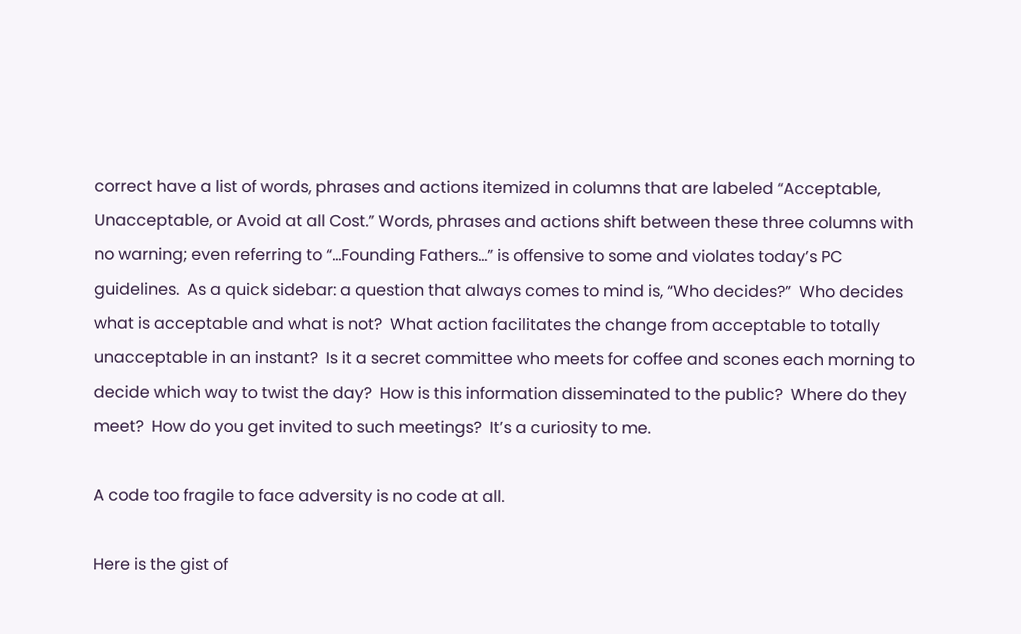correct have a list of words, phrases and actions itemized in columns that are labeled “Acceptable, Unacceptable, or Avoid at all Cost.” Words, phrases and actions shift between these three columns with no warning; even referring to “…Founding Fathers…” is offensive to some and violates today’s PC guidelines.  As a quick sidebar: a question that always comes to mind is, “Who decides?”  Who decides what is acceptable and what is not?  What action facilitates the change from acceptable to totally unacceptable in an instant?  Is it a secret committee who meets for coffee and scones each morning to decide which way to twist the day?  How is this information disseminated to the public?  Where do they meet?  How do you get invited to such meetings?  It’s a curiosity to me.

A code too fragile to face adversity is no code at all.

Here is the gist of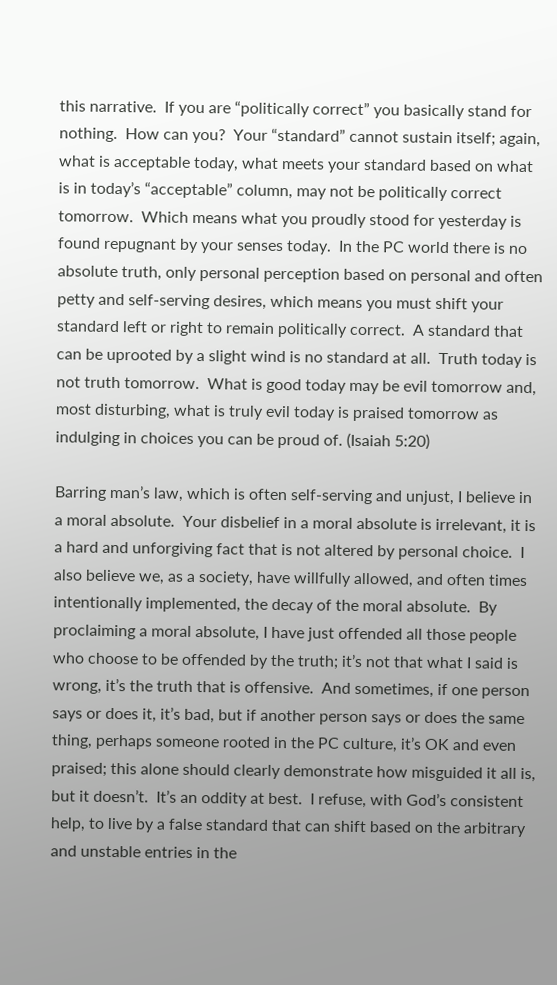this narrative.  If you are “politically correct” you basically stand for nothing.  How can you?  Your “standard” cannot sustain itself; again, what is acceptable today, what meets your standard based on what is in today’s “acceptable” column, may not be politically correct tomorrow.  Which means what you proudly stood for yesterday is found repugnant by your senses today.  In the PC world there is no absolute truth, only personal perception based on personal and often petty and self-serving desires, which means you must shift your standard left or right to remain politically correct.  A standard that can be uprooted by a slight wind is no standard at all.  Truth today is not truth tomorrow.  What is good today may be evil tomorrow and, most disturbing, what is truly evil today is praised tomorrow as indulging in choices you can be proud of. (Isaiah 5:20)

Barring man’s law, which is often self-serving and unjust, I believe in a moral absolute.  Your disbelief in a moral absolute is irrelevant, it is a hard and unforgiving fact that is not altered by personal choice.  I also believe we, as a society, have willfully allowed, and often times intentionally implemented, the decay of the moral absolute.  By proclaiming a moral absolute, I have just offended all those people who choose to be offended by the truth; it’s not that what I said is wrong, it’s the truth that is offensive.  And sometimes, if one person says or does it, it’s bad, but if another person says or does the same thing, perhaps someone rooted in the PC culture, it’s OK and even praised; this alone should clearly demonstrate how misguided it all is, but it doesn’t.  It’s an oddity at best.  I refuse, with God’s consistent help, to live by a false standard that can shift based on the arbitrary and unstable entries in the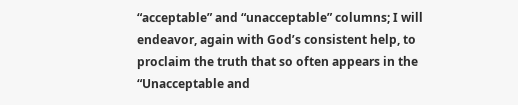“acceptable” and “unacceptable” columns; I will endeavor, again with God’s consistent help, to proclaim the truth that so often appears in the “Unacceptable and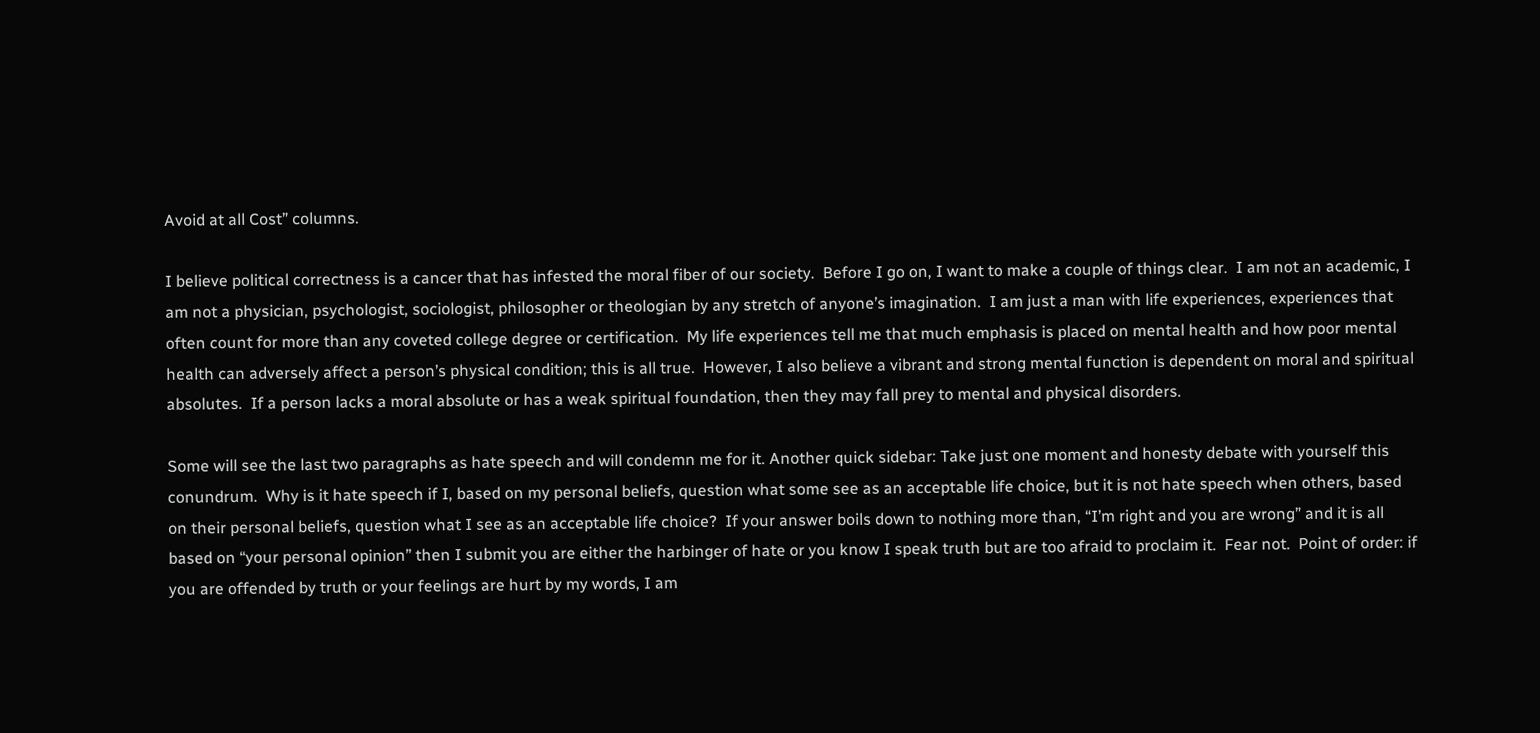Avoid at all Cost” columns.

I believe political correctness is a cancer that has infested the moral fiber of our society.  Before I go on, I want to make a couple of things clear.  I am not an academic, I am not a physician, psychologist, sociologist, philosopher or theologian by any stretch of anyone’s imagination.  I am just a man with life experiences, experiences that often count for more than any coveted college degree or certification.  My life experiences tell me that much emphasis is placed on mental health and how poor mental health can adversely affect a person’s physical condition; this is all true.  However, I also believe a vibrant and strong mental function is dependent on moral and spiritual absolutes.  If a person lacks a moral absolute or has a weak spiritual foundation, then they may fall prey to mental and physical disorders.

Some will see the last two paragraphs as hate speech and will condemn me for it. Another quick sidebar: Take just one moment and honesty debate with yourself this conundrum.  Why is it hate speech if I, based on my personal beliefs, question what some see as an acceptable life choice, but it is not hate speech when others, based on their personal beliefs, question what I see as an acceptable life choice?  If your answer boils down to nothing more than, “I’m right and you are wrong” and it is all based on “your personal opinion” then I submit you are either the harbinger of hate or you know I speak truth but are too afraid to proclaim it.  Fear not.  Point of order: if you are offended by truth or your feelings are hurt by my words, I am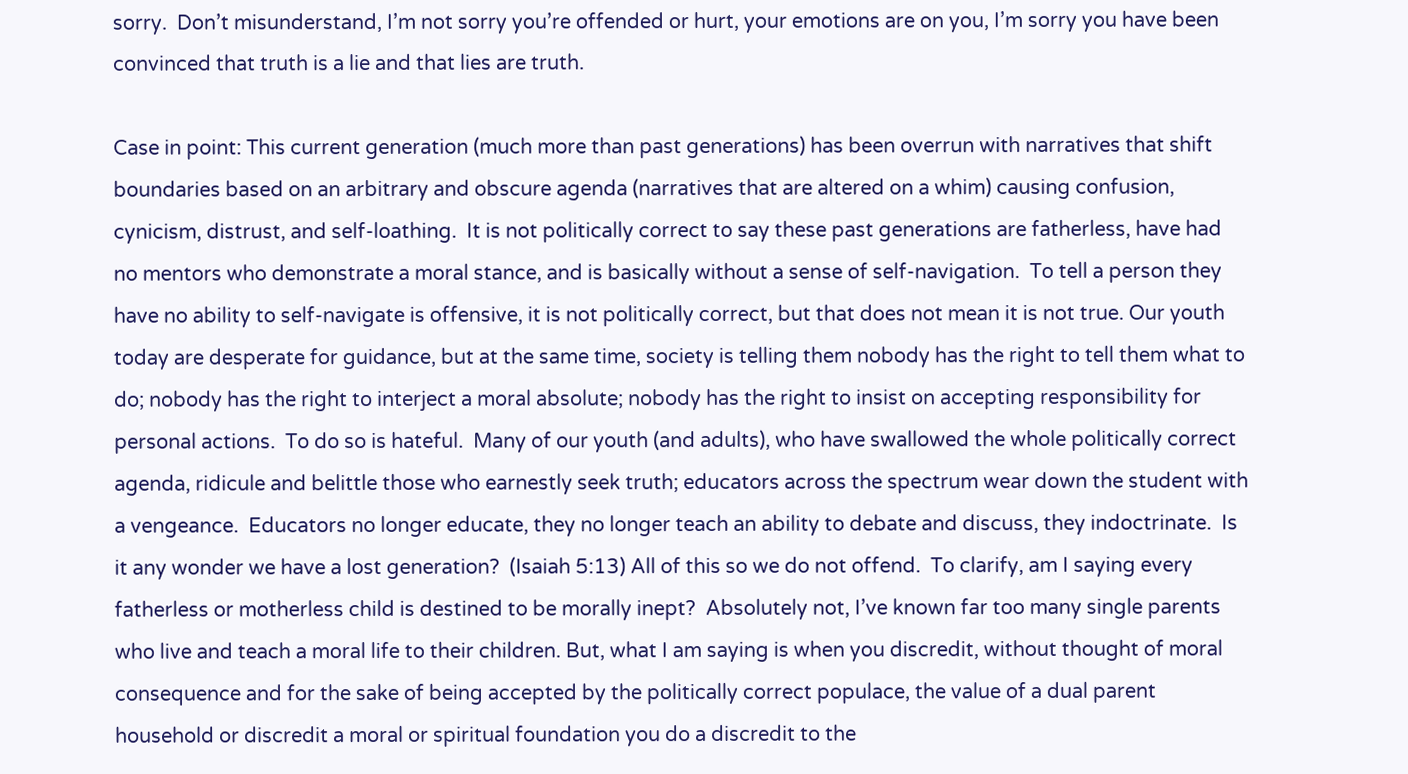sorry.  Don’t misunderstand, I’m not sorry you’re offended or hurt, your emotions are on you, I’m sorry you have been convinced that truth is a lie and that lies are truth.

Case in point: This current generation (much more than past generations) has been overrun with narratives that shift boundaries based on an arbitrary and obscure agenda (narratives that are altered on a whim) causing confusion, cynicism, distrust, and self-loathing.  It is not politically correct to say these past generations are fatherless, have had no mentors who demonstrate a moral stance, and is basically without a sense of self-navigation.  To tell a person they have no ability to self-navigate is offensive, it is not politically correct, but that does not mean it is not true. Our youth today are desperate for guidance, but at the same time, society is telling them nobody has the right to tell them what to do; nobody has the right to interject a moral absolute; nobody has the right to insist on accepting responsibility for personal actions.  To do so is hateful.  Many of our youth (and adults), who have swallowed the whole politically correct agenda, ridicule and belittle those who earnestly seek truth; educators across the spectrum wear down the student with a vengeance.  Educators no longer educate, they no longer teach an ability to debate and discuss, they indoctrinate.  Is it any wonder we have a lost generation?  (Isaiah 5:13) All of this so we do not offend.  To clarify, am I saying every fatherless or motherless child is destined to be morally inept?  Absolutely not, I’ve known far too many single parents who live and teach a moral life to their children. But, what I am saying is when you discredit, without thought of moral consequence and for the sake of being accepted by the politically correct populace, the value of a dual parent household or discredit a moral or spiritual foundation you do a discredit to the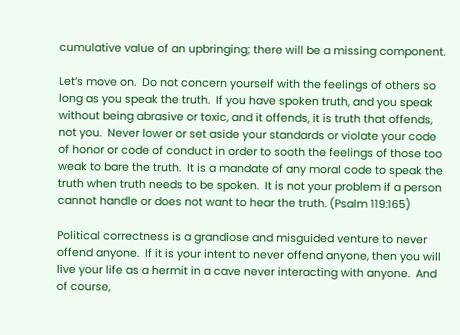cumulative value of an upbringing; there will be a missing component.

Let’s move on.  Do not concern yourself with the feelings of others so long as you speak the truth.  If you have spoken truth, and you speak without being abrasive or toxic, and it offends, it is truth that offends, not you.  Never lower or set aside your standards or violate your code of honor or code of conduct in order to sooth the feelings of those too weak to bare the truth.  It is a mandate of any moral code to speak the truth when truth needs to be spoken.  It is not your problem if a person cannot handle or does not want to hear the truth. (Psalm 119:165)

Political correctness is a grandiose and misguided venture to never offend anyone.  If it is your intent to never offend anyone, then you will live your life as a hermit in a cave never interacting with anyone.  And of course,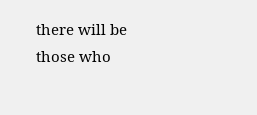there will be those who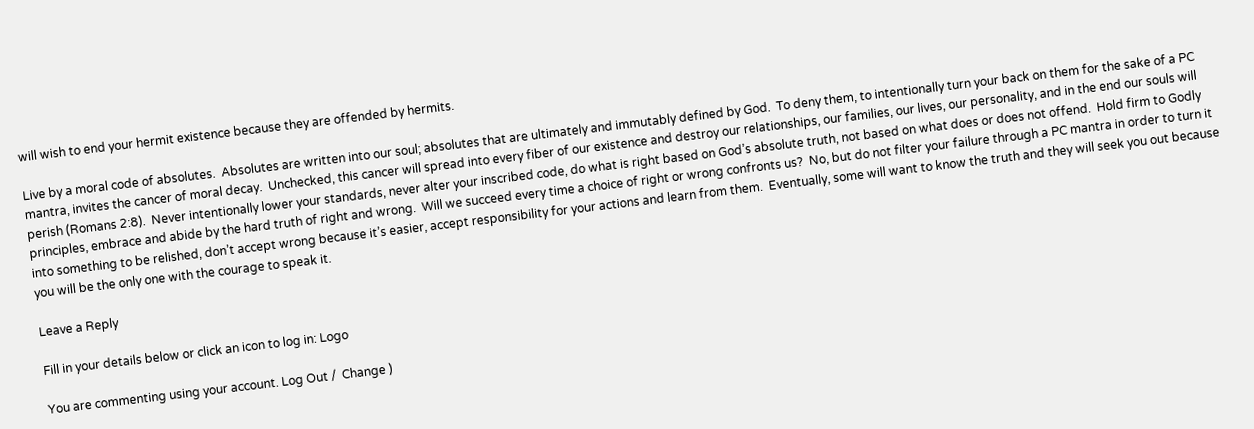will wish to end your hermit existence because they are offended by hermits.

Live by a moral code of absolutes.  Absolutes are written into our soul; absolutes that are ultimately and immutably defined by God.  To deny them, to intentionally turn your back on them for the sake of a PC mantra, invites the cancer of moral decay.  Unchecked, this cancer will spread into every fiber of our existence and destroy our relationships, our families, our lives, our personality, and in the end our souls will perish (Romans 2:8).  Never intentionally lower your standards, never alter your inscribed code, do what is right based on God’s absolute truth, not based on what does or does not offend.  Hold firm to Godly principles, embrace and abide by the hard truth of right and wrong.  Will we succeed every time a choice of right or wrong confronts us?  No, but do not filter your failure through a PC mantra in order to turn it into something to be relished, don’t accept wrong because it’s easier, accept responsibility for your actions and learn from them.  Eventually, some will want to know the truth and they will seek you out because you will be the only one with the courage to speak it.

Leave a Reply

Fill in your details below or click an icon to log in: Logo

You are commenting using your account. Log Out /  Change )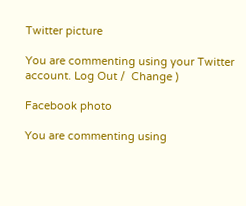Twitter picture

You are commenting using your Twitter account. Log Out /  Change )

Facebook photo

You are commenting using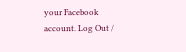your Facebook account. Log Out /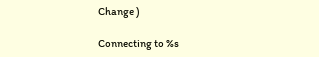Change )

Connecting to %s